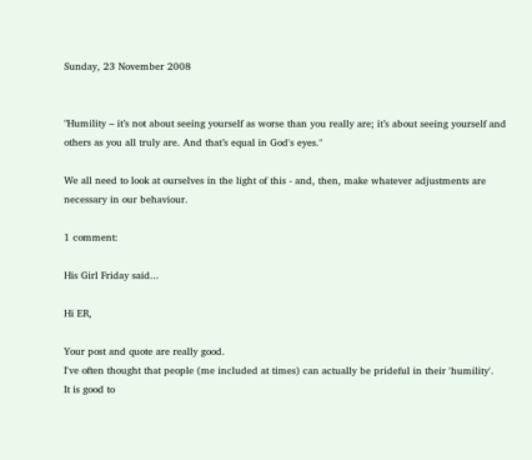Sunday, 23 November 2008


"Humility – it’s not about seeing yourself as worse than you really are; it’s about seeing yourself and others as you all truly are. And that’s equal in God's eyes."

We all need to look at ourselves in the light of this - and, then, make whatever adjustments are necessary in our behaviour.

1 comment:

His Girl Friday said...

Hi ER,

Your post and quote are really good.
I've often thought that people (me included at times) can actually be prideful in their 'humility'.
It is good to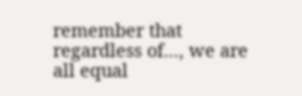remember that regardless of..., we are all equal